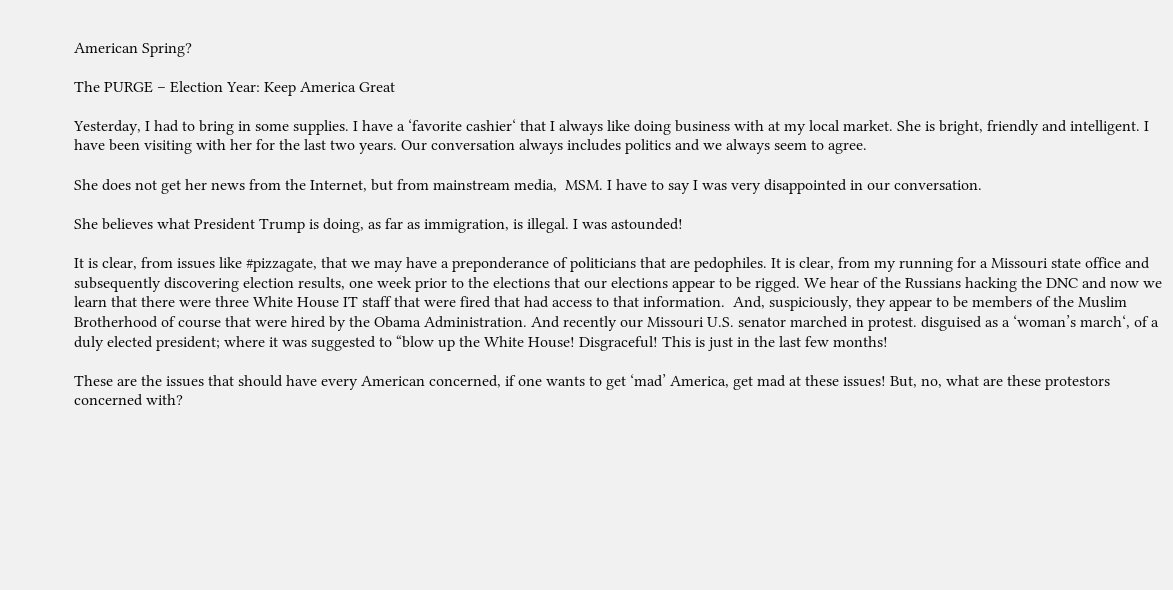American Spring?

The PURGE – Election Year: Keep America Great

Yesterday, I had to bring in some supplies. I have a ‘favorite cashier‘ that I always like doing business with at my local market. She is bright, friendly and intelligent. I have been visiting with her for the last two years. Our conversation always includes politics and we always seem to agree.

She does not get her news from the Internet, but from mainstream media,  MSM. I have to say I was very disappointed in our conversation.

She believes what President Trump is doing, as far as immigration, is illegal. I was astounded!

It is clear, from issues like #pizzagate, that we may have a preponderance of politicians that are pedophiles. It is clear, from my running for a Missouri state office and subsequently discovering election results, one week prior to the elections that our elections appear to be rigged. We hear of the Russians hacking the DNC and now we learn that there were three White House IT staff that were fired that had access to that information.  And, suspiciously, they appear to be members of the Muslim Brotherhood of course that were hired by the Obama Administration. And recently our Missouri U.S. senator marched in protest. disguised as a ‘woman’s march‘, of a duly elected president; where it was suggested to “blow up the White House! Disgraceful! This is just in the last few months!

These are the issues that should have every American concerned, if one wants to get ‘mad’ America, get mad at these issues! But, no, what are these protestors concerned with?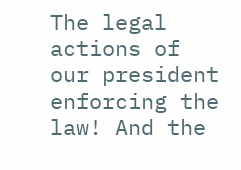The legal actions of our president enforcing the law! And the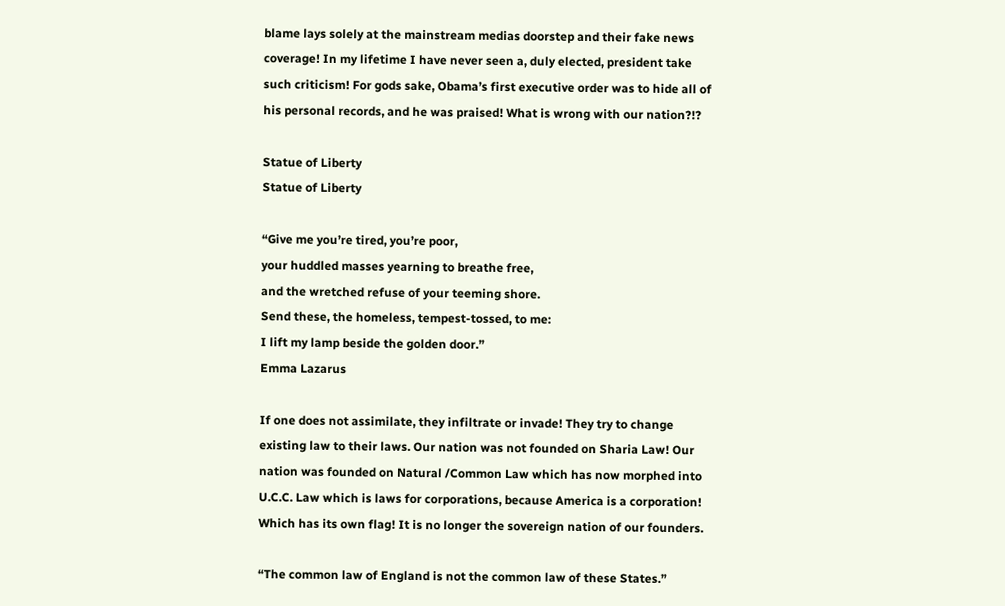blame lays solely at the mainstream medias doorstep and their fake news coverage! In my lifetime I have never seen a, duly elected, president take such criticism! For gods sake, Obama’s first executive order was to hide all of his personal records, and he was praised! What is wrong with our nation?!?

Statue of Liberty
Statue of Liberty

“Give me you’re tired, you’re poor,
your huddled masses yearning to breathe free,
and the wretched refuse of your teeming shore.
Send these, the homeless, tempest-tossed, to me:
I lift my lamp beside the golden door.”
Emma Lazarus

If one does not assimilate, they infiltrate or invade! They try to change existing law to their laws. Our nation was not founded on Sharia Law! Our nation was founded on Natural /Common Law which has now morphed into U.C.C. Law which is laws for corporations, because America is a corporation! Which has its own flag! It is no longer the sovereign nation of our founders.

“The common law of England is not the common law of these States.”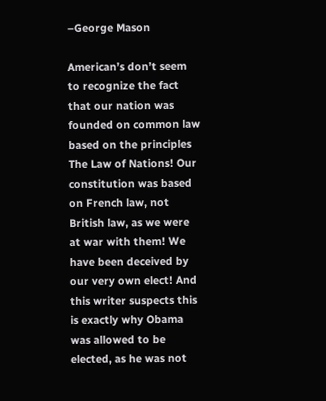–George Mason

American’s don’t seem to recognize the fact that our nation was founded on common law based on the principles The Law of Nations! Our constitution was based on French law, not British law, as we were at war with them! We have been deceived by our very own elect! And this writer suspects this is exactly why Obama was allowed to be elected, as he was not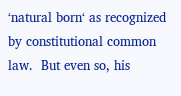‘natural born‘ as recognized by constitutional common law.  But even so, his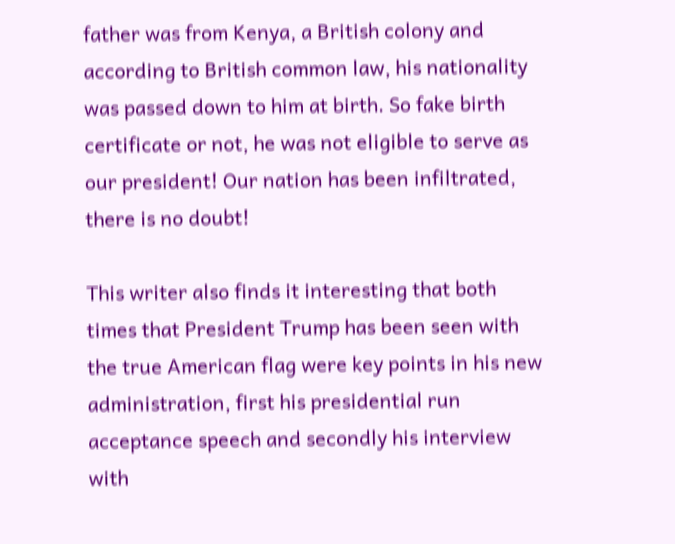father was from Kenya, a British colony and according to British common law, his nationality was passed down to him at birth. So fake birth certificate or not, he was not eligible to serve as our president! Our nation has been infiltrated, there is no doubt!

This writer also finds it interesting that both times that President Trump has been seen with the true American flag were key points in his new administration, first his presidential run acceptance speech and secondly his interview with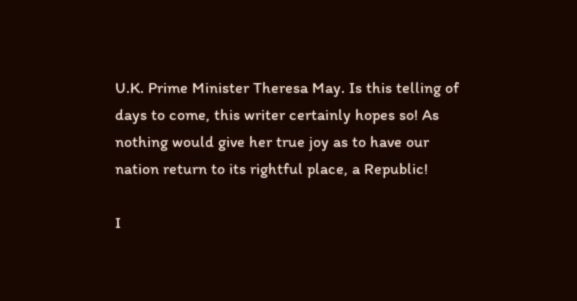U.K. Prime Minister Theresa May. Is this telling of days to come, this writer certainly hopes so! As nothing would give her true joy as to have our nation return to its rightful place, a Republic!

I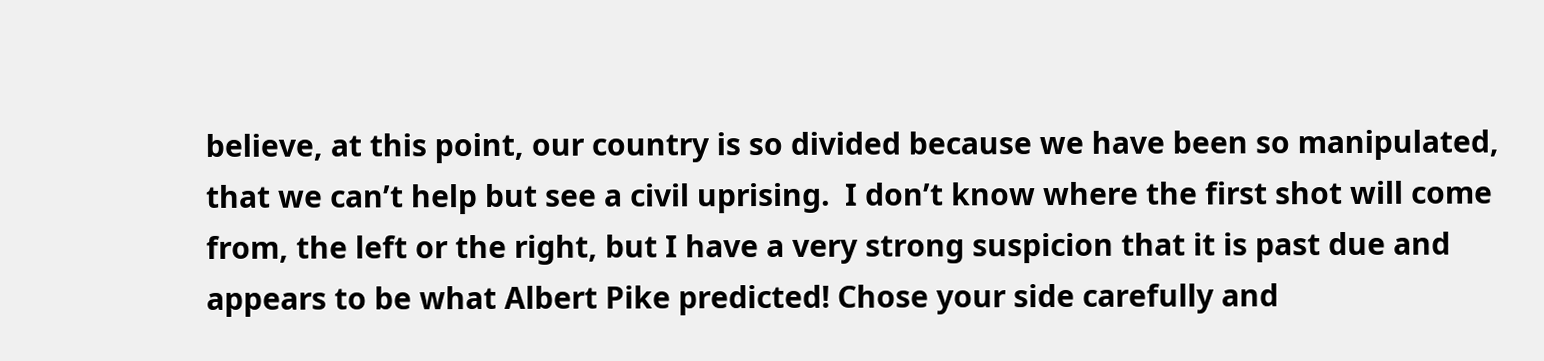believe, at this point, our country is so divided because we have been so manipulated, that we can’t help but see a civil uprising.  I don’t know where the first shot will come from, the left or the right, but I have a very strong suspicion that it is past due and appears to be what Albert Pike predicted! Chose your side carefully and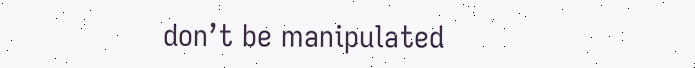don’t be manipulated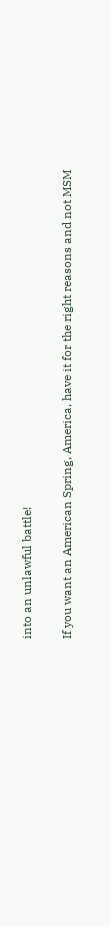into an unlawful battle!

If you want an American Spring, America, have it for the right reasons and not MSM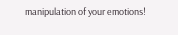manipulation of your emotions!